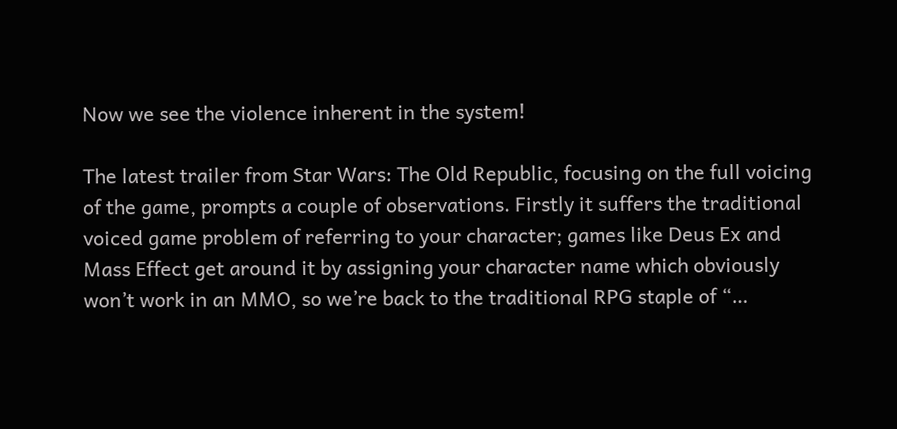Now we see the violence inherent in the system!

The latest trailer from Star Wars: The Old Republic, focusing on the full voicing of the game, prompts a couple of observations. Firstly it suffers the traditional voiced game problem of referring to your character; games like Deus Ex and Mass Effect get around it by assigning your character name which obviously won’t work in an MMO, so we’re back to the traditional RPG staple of “…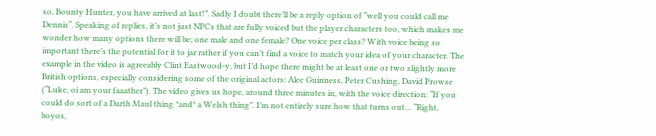so, Bounty Hunter, you have arrived at last!”. Sadly I doubt there’ll be a reply option of “well you could call me Dennis“. Speaking of replies, it’s not just NPCs that are fully voiced but the player characters too, which makes me wonder how many options there will be; one male and one female? One voice per class? With voice being so important there’s the potential for it to jar rather if you can’t find a voice to match your idea of your character. The example in the video is agreeably Clint Eastwood-y, but I’d hope there might be at least one or two slightly more British options, especially considering some of the original actors: Alec Guinness, Peter Cushing, David Prowse (“Luke, oi am your faaather”). The video gives us hope, around three minutes in, with the voice direction: “If you could do sort of a Darth Maul thing *and* a Welsh thing”. I’m not entirely sure how that turns out… “Right, boyos,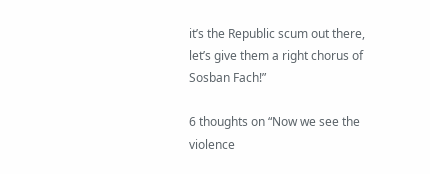it’s the Republic scum out there, let’s give them a right chorus of Sosban Fach!”

6 thoughts on “Now we see the violence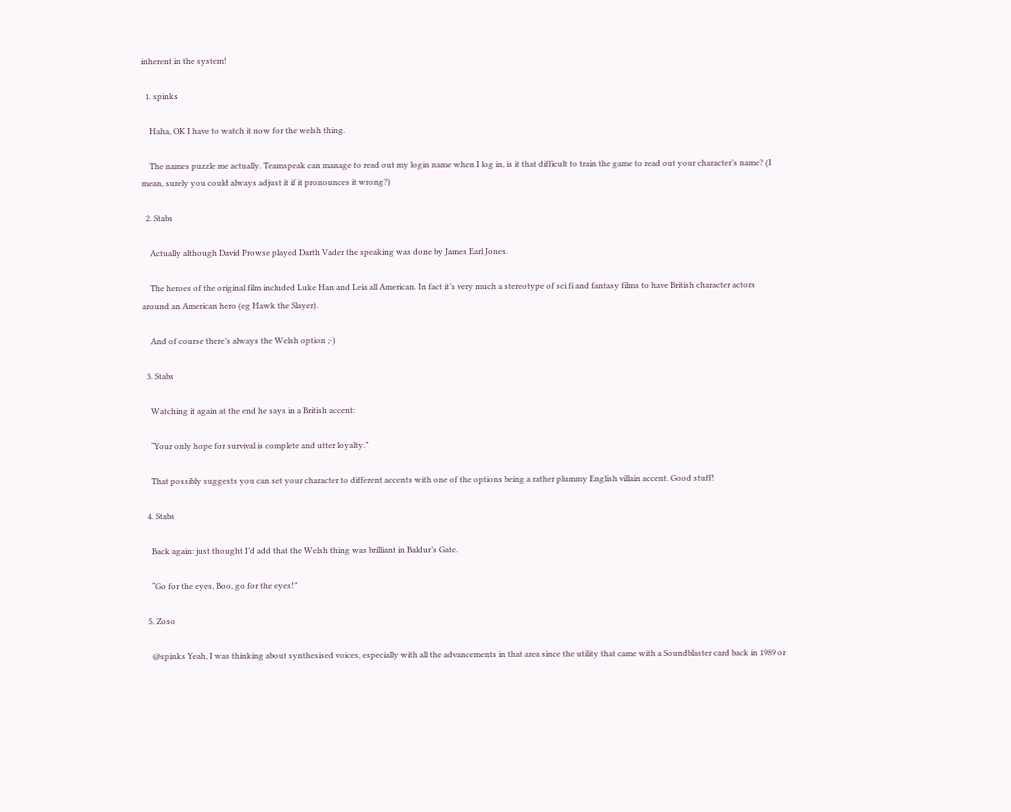inherent in the system!

  1. spinks

    Haha, OK I have to watch it now for the welsh thing.

    The names puzzle me actually. Teamspeak can manage to read out my login name when I log in, is it that difficult to train the game to read out your character’s name? (I mean, surely you could always adjust it if it pronounces it wrong?)

  2. Stabs

    Actually although David Prowse played Darth Vader the speaking was done by James Earl Jones.

    The heroes of the original film included Luke Han and Leia all American. In fact it’s very much a stereotype of sci fi and fantasy films to have British character actors around an American hero (eg Hawk the Slayer).

    And of course there’s always the Welsh option ;-)

  3. Stabs

    Watching it again at the end he says in a British accent:

    “Your only hope for survival is complete and utter loyalty.”

    That possibly suggests you can set your character to different accents with one of the options being a rather plummy English villain accent. Good stuff!

  4. Stabs

    Back again: just thought I’d add that the Welsh thing was brilliant in Baldur’s Gate.

    “Go for the eyes, Boo, go for the eyes!”

  5. Zoso

    @spinks Yeah, I was thinking about synthesised voices, especially with all the advancements in that area since the utility that came with a Soundblaster card back in 1989 or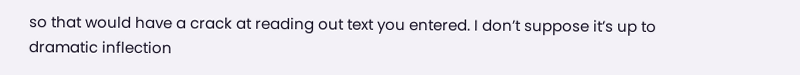so that would have a crack at reading out text you entered. I don’t suppose it’s up to dramatic inflection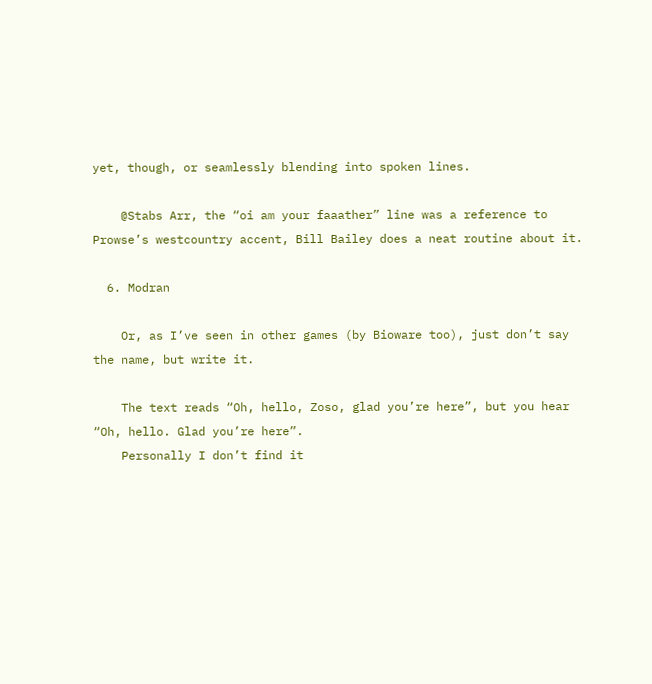yet, though, or seamlessly blending into spoken lines.

    @Stabs Arr, the “oi am your faaather” line was a reference to Prowse’s westcountry accent, Bill Bailey does a neat routine about it.

  6. Modran

    Or, as I’ve seen in other games (by Bioware too), just don’t say the name, but write it.

    The text reads “Oh, hello, Zoso, glad you’re here”, but you hear “Oh, hello. Glad you’re here”.
    Personally I don’t find it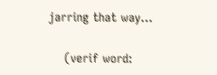jarring that way…

    (verif word: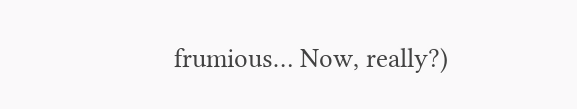frumious… Now, really?)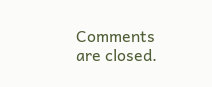Comments are closed.